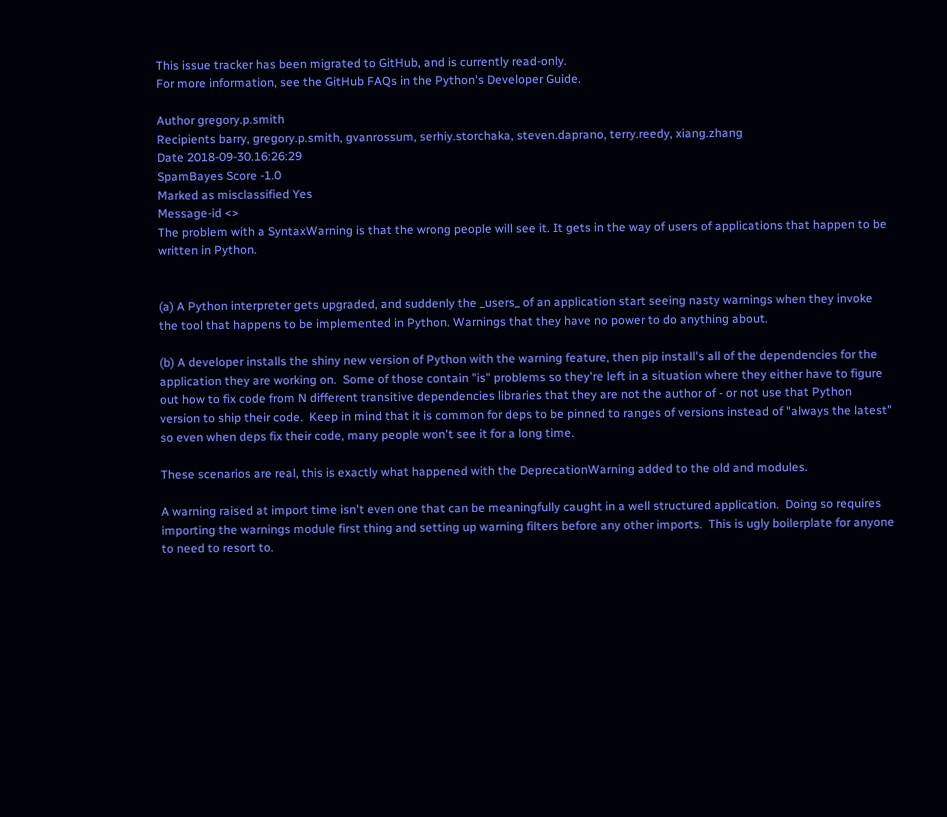This issue tracker has been migrated to GitHub, and is currently read-only.
For more information, see the GitHub FAQs in the Python's Developer Guide.

Author gregory.p.smith
Recipients barry, gregory.p.smith, gvanrossum, serhiy.storchaka, steven.daprano, terry.reedy, xiang.zhang
Date 2018-09-30.16:26:29
SpamBayes Score -1.0
Marked as misclassified Yes
Message-id <>
The problem with a SyntaxWarning is that the wrong people will see it. It gets in the way of users of applications that happen to be written in Python.


(a) A Python interpreter gets upgraded, and suddenly the _users_ of an application start seeing nasty warnings when they invoke the tool that happens to be implemented in Python. Warnings that they have no power to do anything about.

(b) A developer installs the shiny new version of Python with the warning feature, then pip install's all of the dependencies for the application they are working on.  Some of those contain "is" problems so they're left in a situation where they either have to figure out how to fix code from N different transitive dependencies libraries that they are not the author of - or not use that Python version to ship their code.  Keep in mind that it is common for deps to be pinned to ranges of versions instead of "always the latest" so even when deps fix their code, many people won't see it for a long time.

These scenarios are real, this is exactly what happened with the DeprecationWarning added to the old and modules.

A warning raised at import time isn't even one that can be meaningfully caught in a well structured application.  Doing so requires importing the warnings module first thing and setting up warning filters before any other imports.  This is ugly boilerplate for anyone to need to resort to.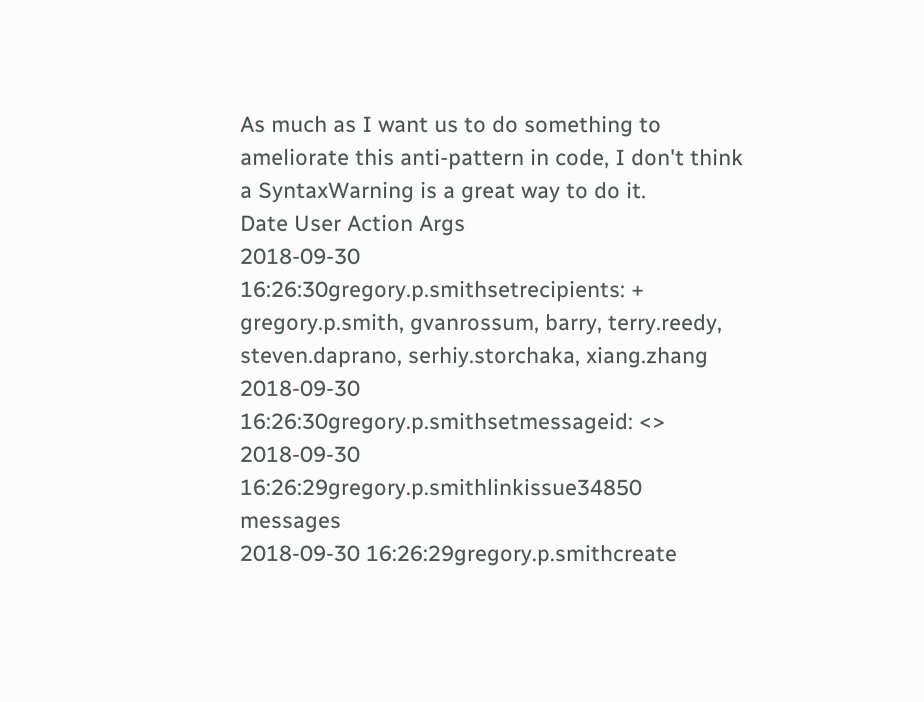As much as I want us to do something to ameliorate this anti-pattern in code, I don't think a SyntaxWarning is a great way to do it.
Date User Action Args
2018-09-30 16:26:30gregory.p.smithsetrecipients: + gregory.p.smith, gvanrossum, barry, terry.reedy, steven.daprano, serhiy.storchaka, xiang.zhang
2018-09-30 16:26:30gregory.p.smithsetmessageid: <>
2018-09-30 16:26:29gregory.p.smithlinkissue34850 messages
2018-09-30 16:26:29gregory.p.smithcreate